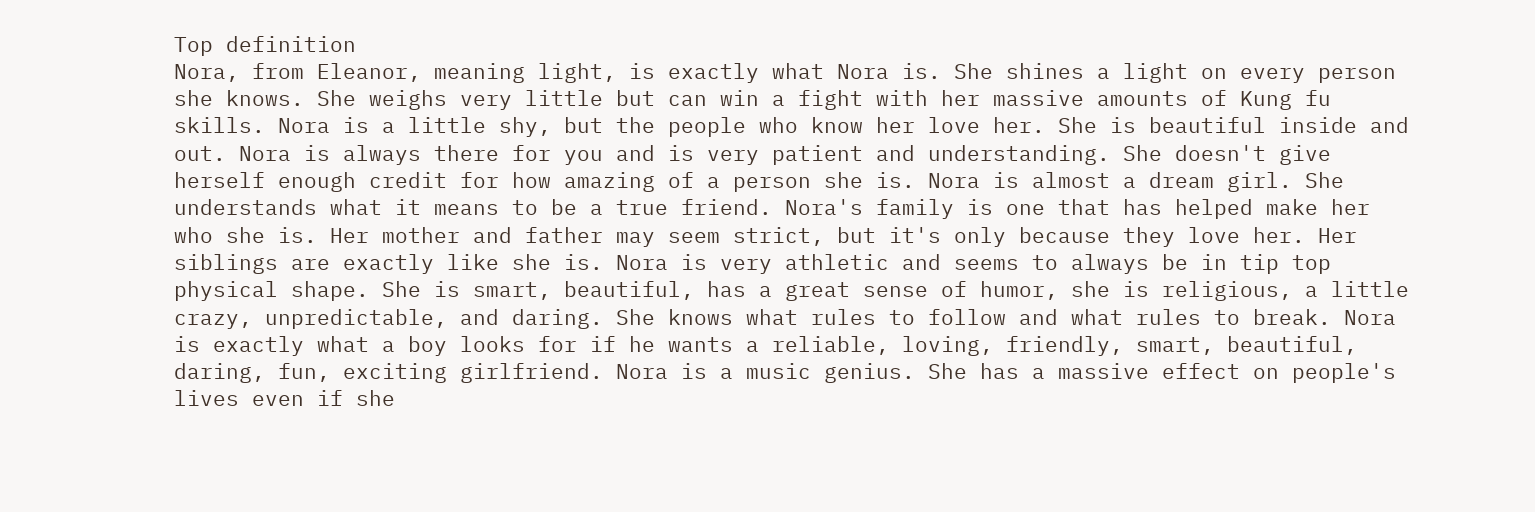Top definition
Nora, from Eleanor, meaning light, is exactly what Nora is. She shines a light on every person she knows. She weighs very little but can win a fight with her massive amounts of Kung fu skills. Nora is a little shy, but the people who know her love her. She is beautiful inside and out. Nora is always there for you and is very patient and understanding. She doesn't give herself enough credit for how amazing of a person she is. Nora is almost a dream girl. She understands what it means to be a true friend. Nora's family is one that has helped make her who she is. Her mother and father may seem strict, but it's only because they love her. Her siblings are exactly like she is. Nora is very athletic and seems to always be in tip top physical shape. She is smart, beautiful, has a great sense of humor, she is religious, a little crazy, unpredictable, and daring. She knows what rules to follow and what rules to break. Nora is exactly what a boy looks for if he wants a reliable, loving, friendly, smart, beautiful, daring, fun, exciting girlfriend. Nora is a music genius. She has a massive effect on people's lives even if she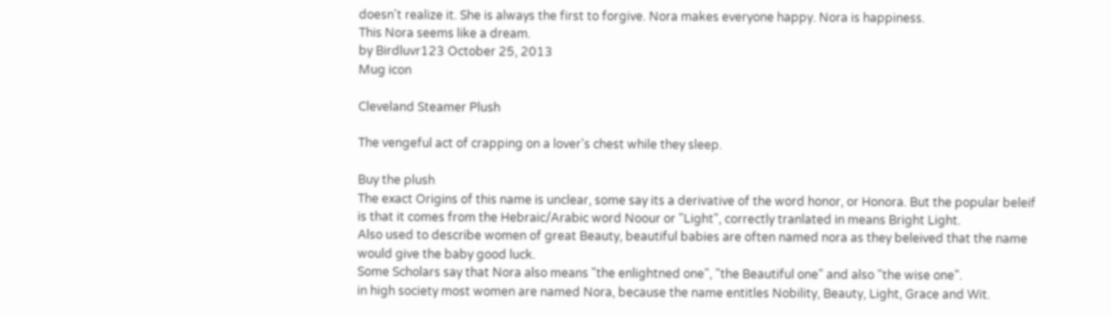doesn't realize it. She is always the first to forgive. Nora makes everyone happy. Nora is happiness.
This Nora seems like a dream.
by Birdluvr123 October 25, 2013
Mug icon

Cleveland Steamer Plush

The vengeful act of crapping on a lover's chest while they sleep.

Buy the plush
The exact Origins of this name is unclear, some say its a derivative of the word honor, or Honora. But the popular beleif is that it comes from the Hebraic/Arabic word Noour or "Light", correctly tranlated in means Bright Light.
Also used to describe women of great Beauty, beautiful babies are often named nora as they beleived that the name would give the baby good luck.
Some Scholars say that Nora also means "the enlightned one", "the Beautiful one" and also "the wise one".
in high society most women are named Nora, because the name entitles Nobility, Beauty, Light, Grace and Wit.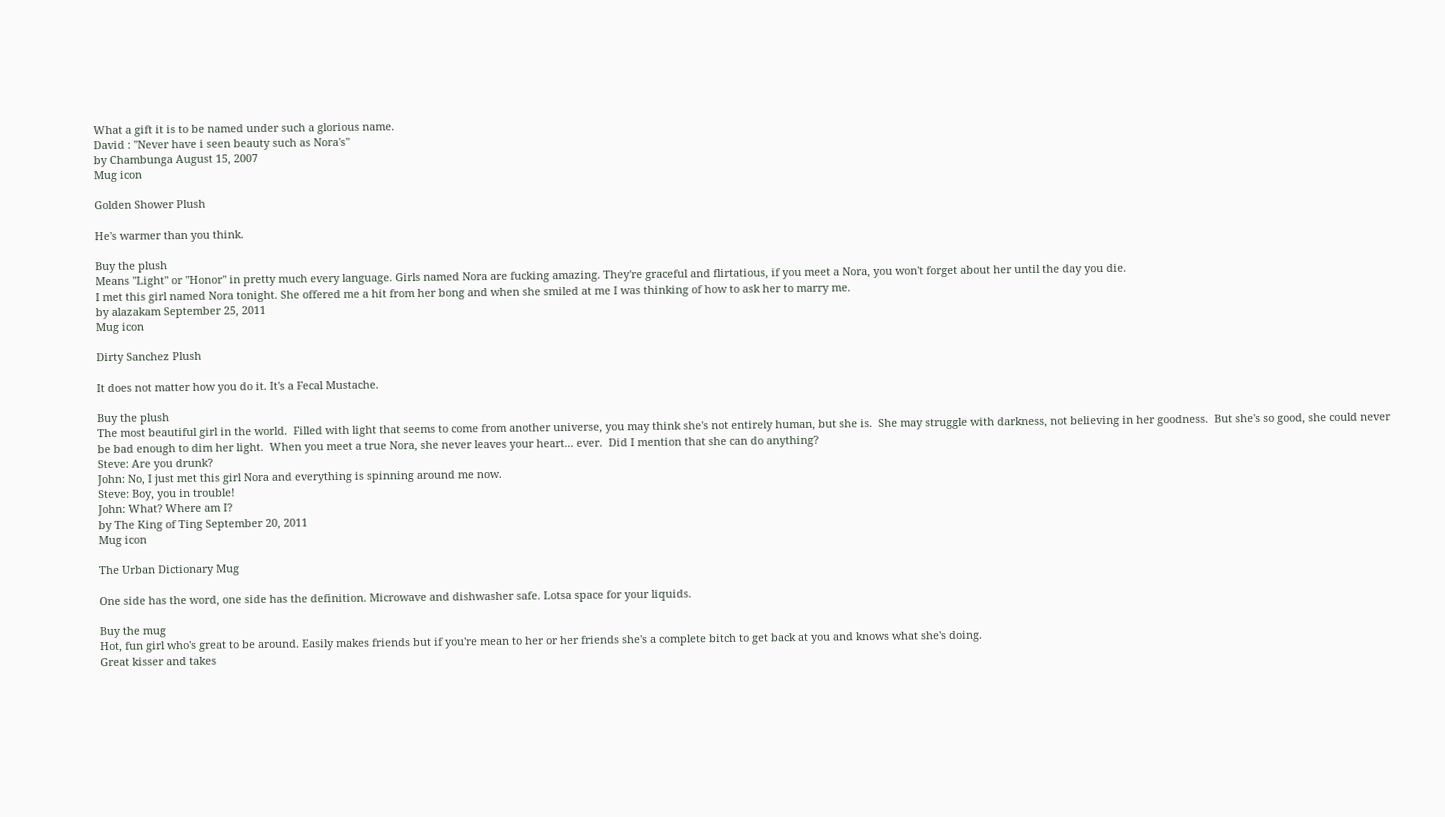What a gift it is to be named under such a glorious name.
David : "Never have i seen beauty such as Nora's"
by Chambunga August 15, 2007
Mug icon

Golden Shower Plush

He's warmer than you think.

Buy the plush
Means "Light" or "Honor" in pretty much every language. Girls named Nora are fucking amazing. They're graceful and flirtatious, if you meet a Nora, you won't forget about her until the day you die.
I met this girl named Nora tonight. She offered me a hit from her bong and when she smiled at me I was thinking of how to ask her to marry me.
by alazakam September 25, 2011
Mug icon

Dirty Sanchez Plush

It does not matter how you do it. It's a Fecal Mustache.

Buy the plush
The most beautiful girl in the world.  Filled with light that seems to come from another universe, you may think she's not entirely human, but she is.  She may struggle with darkness, not believing in her goodness.  But she's so good, she could never be bad enough to dim her light.  When you meet a true Nora, she never leaves your heart... ever.  Did I mention that she can do anything?
Steve: Are you drunk?
John: No, I just met this girl Nora and everything is spinning around me now.
Steve: Boy, you in trouble!
John: What? Where am I?
by The King of Ting September 20, 2011
Mug icon

The Urban Dictionary Mug

One side has the word, one side has the definition. Microwave and dishwasher safe. Lotsa space for your liquids.

Buy the mug
Hot, fun girl who's great to be around. Easily makes friends but if you're mean to her or her friends she's a complete bitch to get back at you and knows what she's doing.
Great kisser and takes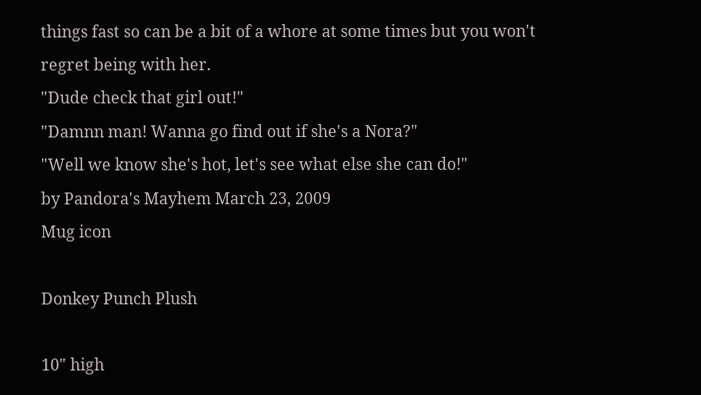things fast so can be a bit of a whore at some times but you won't regret being with her.
"Dude check that girl out!"
"Damnn man! Wanna go find out if she's a Nora?"
"Well we know she's hot, let's see what else she can do!"
by Pandora's Mayhem March 23, 2009
Mug icon

Donkey Punch Plush

10" high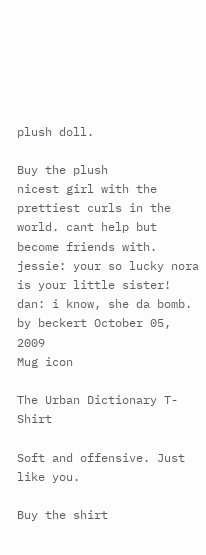plush doll.

Buy the plush
nicest girl with the prettiest curls in the world. cant help but become friends with.
jessie: your so lucky nora is your little sister!
dan: i know, she da bomb.
by beckert October 05, 2009
Mug icon

The Urban Dictionary T-Shirt

Soft and offensive. Just like you.

Buy the shirt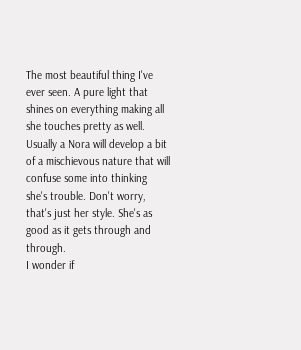The most beautiful thing I've ever seen. A pure light that shines on everything making all she touches pretty as well. Usually a Nora will develop a bit of a mischievous nature that will confuse some into thinking she's trouble. Don't worry, that's just her style. She's as good as it gets through and through.
I wonder if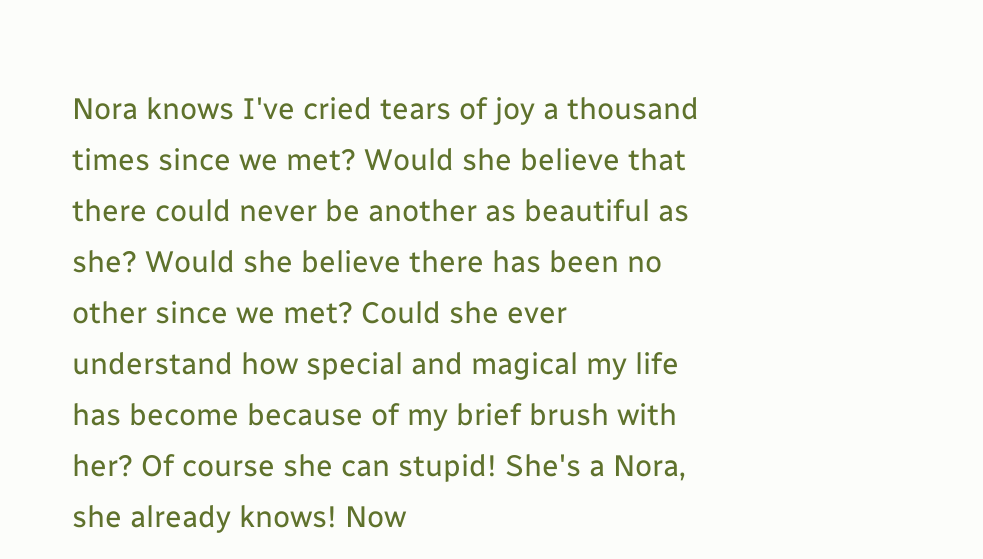Nora knows I've cried tears of joy a thousand times since we met? Would she believe that there could never be another as beautiful as she? Would she believe there has been no other since we met? Could she ever understand how special and magical my life has become because of my brief brush with her? Of course she can stupid! She's a Nora, she already knows! Now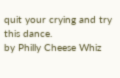quit your crying and try this dance.
by Philly Cheese Whiz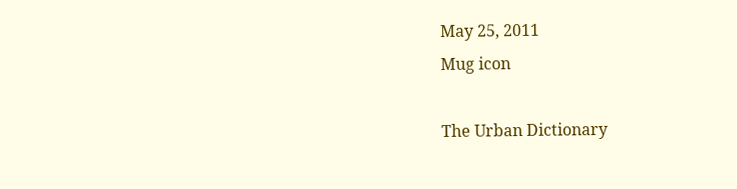May 25, 2011
Mug icon

The Urban Dictionary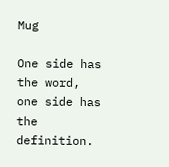Mug

One side has the word, one side has the definition.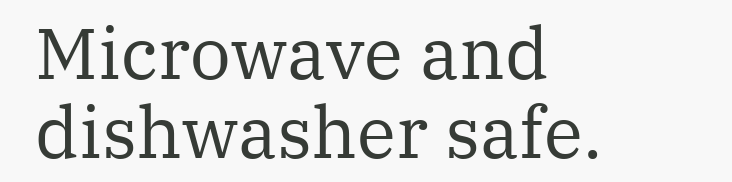Microwave and dishwasher safe.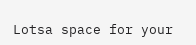Lotsa space for your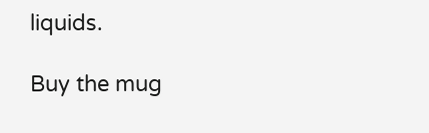liquids.

Buy the mug